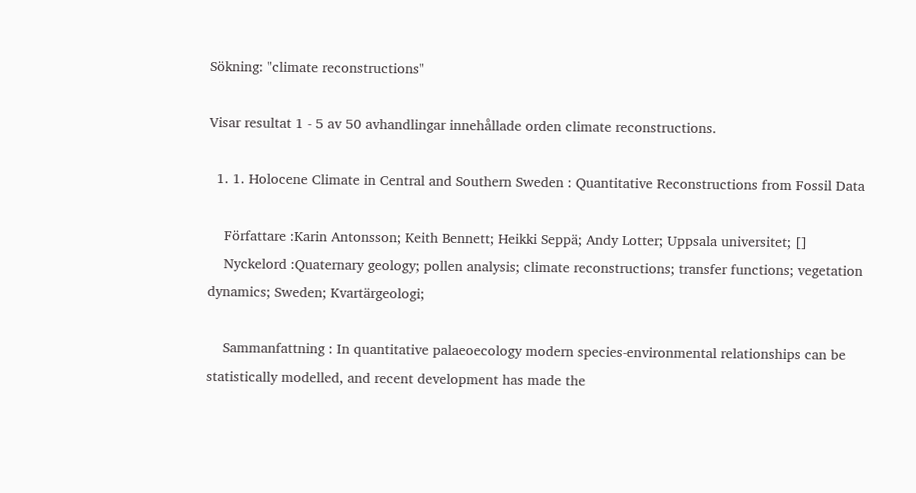Sökning: "climate reconstructions"

Visar resultat 1 - 5 av 50 avhandlingar innehållade orden climate reconstructions.

  1. 1. Holocene Climate in Central and Southern Sweden : Quantitative Reconstructions from Fossil Data

    Författare :Karin Antonsson; Keith Bennett; Heikki Seppä; Andy Lotter; Uppsala universitet; []
    Nyckelord :Quaternary geology; pollen analysis; climate reconstructions; transfer functions; vegetation dynamics; Sweden; Kvartärgeologi;

    Sammanfattning : In quantitative palaeoecology modern species-environmental relationships can be statistically modelled, and recent development has made the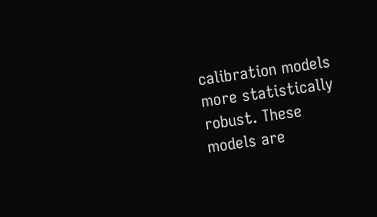calibration models more statistically robust. These models are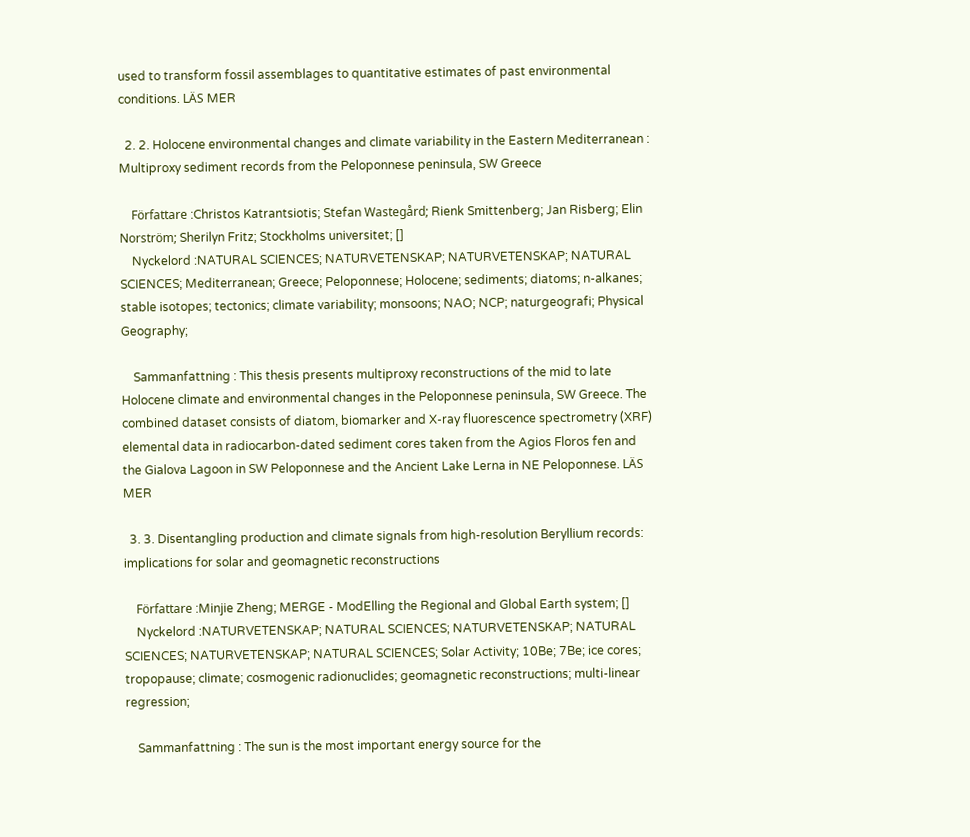used to transform fossil assemblages to quantitative estimates of past environmental conditions. LÄS MER

  2. 2. Holocene environmental changes and climate variability in the Eastern Mediterranean : Multiproxy sediment records from the Peloponnese peninsula, SW Greece

    Författare :Christos Katrantsiotis; Stefan Wastegård; Rienk Smittenberg; Jan Risberg; Elin Norström; Sherilyn Fritz; Stockholms universitet; []
    Nyckelord :NATURAL SCIENCES; NATURVETENSKAP; NATURVETENSKAP; NATURAL SCIENCES; Mediterranean; Greece; Peloponnese; Holocene; sediments; diatoms; n-alkanes; stable isotopes; tectonics; climate variability; monsoons; NAO; NCP; naturgeografi; Physical Geography;

    Sammanfattning : This thesis presents multiproxy reconstructions of the mid to late Holocene climate and environmental changes in the Peloponnese peninsula, SW Greece. The combined dataset consists of diatom, biomarker and X-ray fluorescence spectrometry (XRF) elemental data in radiocarbon-dated sediment cores taken from the Agios Floros fen and the Gialova Lagoon in SW Peloponnese and the Ancient Lake Lerna in NE Peloponnese. LÄS MER

  3. 3. Disentangling production and climate signals from high-resolution Beryllium records: implications for solar and geomagnetic reconstructions

    Författare :Minjie Zheng; MERGE - ModElling the Regional and Global Earth system; []
    Nyckelord :NATURVETENSKAP; NATURAL SCIENCES; NATURVETENSKAP; NATURAL SCIENCES; NATURVETENSKAP; NATURAL SCIENCES; Solar Activity; 10Be; 7Be; ice cores; tropopause; climate; cosmogenic radionuclides; geomagnetic reconstructions; multi-linear regression;

    Sammanfattning : The sun is the most important energy source for the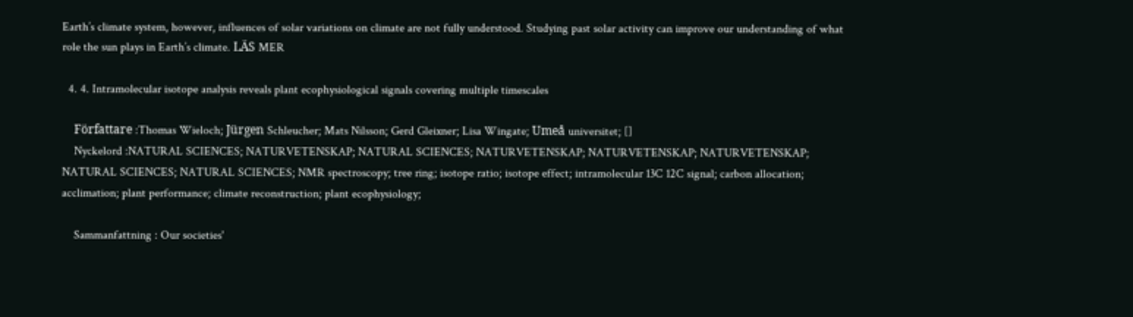Earth’s climate system, however, influences of solar variations on climate are not fully understood. Studying past solar activity can improve our understanding of what role the sun plays in Earth’s climate. LÄS MER

  4. 4. Intramolecular isotope analysis reveals plant ecophysiological signals covering multiple timescales

    Författare :Thomas Wieloch; Jürgen Schleucher; Mats Nilsson; Gerd Gleixner; Lisa Wingate; Umeå universitet; []
    Nyckelord :NATURAL SCIENCES; NATURVETENSKAP; NATURAL SCIENCES; NATURVETENSKAP; NATURVETENSKAP; NATURVETENSKAP; NATURAL SCIENCES; NATURAL SCIENCES; NMR spectroscopy; tree ring; isotope ratio; isotope effect; intramolecular 13C 12C signal; carbon allocation; acclimation; plant performance; climate reconstruction; plant ecophysiology;

    Sammanfattning : Our societies'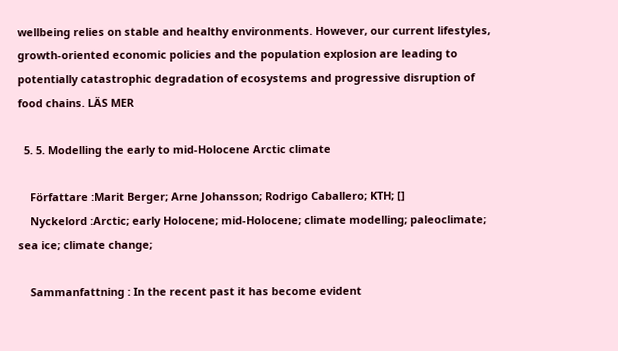wellbeing relies on stable and healthy environments. However, our current lifestyles, growth-oriented economic policies and the population explosion are leading to potentially catastrophic degradation of ecosystems and progressive disruption of food chains. LÄS MER

  5. 5. Modelling the early to mid-Holocene Arctic climate

    Författare :Marit Berger; Arne Johansson; Rodrigo Caballero; KTH; []
    Nyckelord :Arctic; early Holocene; mid-Holocene; climate modelling; paleoclimate; sea ice; climate change;

    Sammanfattning : In the recent past it has become evident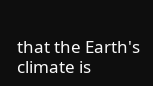that the Earth's climate is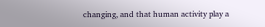changing, and that human activity play a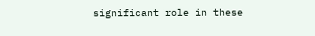significant role in these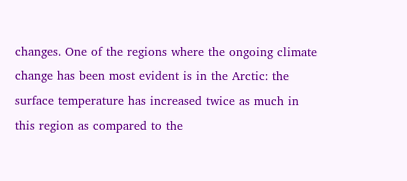changes. One of the regions where the ongoing climate change has been most evident is in the Arctic: the surface temperature has increased twice as much in this region as compared to the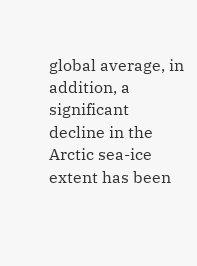global average, in addition, a significant decline in the Arctic sea-ice extent has been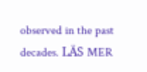observed in the past decades. LÄS MER